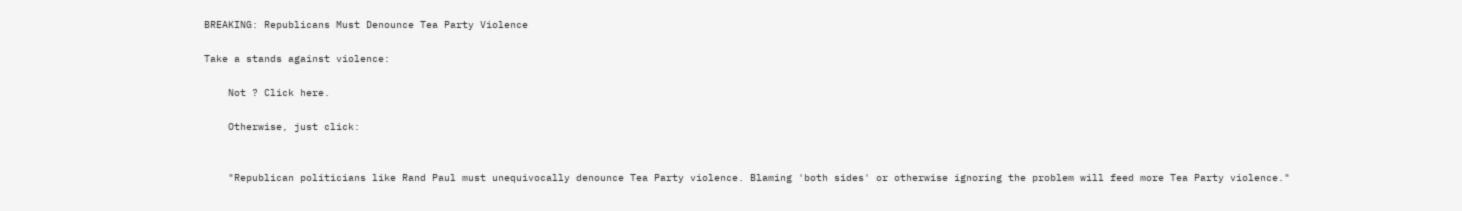BREAKING: Republicans Must Denounce Tea Party Violence

Take a stands against violence:

    Not ? Click here.

    Otherwise, just click:


    "Republican politicians like Rand Paul must unequivocally denounce Tea Party violence. Blaming 'both sides' or otherwise ignoring the problem will feed more Tea Party violence."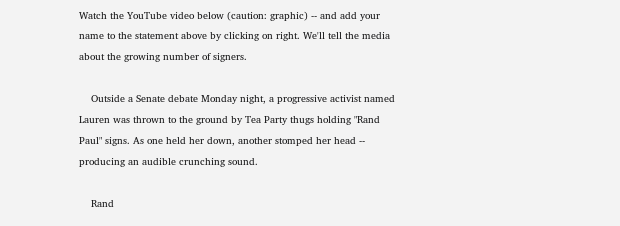Watch the YouTube video below (caution: graphic) -- and add your name to the statement above by clicking on right. We'll tell the media about the growing number of signers.

    Outside a Senate debate Monday night, a progressive activist named Lauren was thrown to the ground by Tea Party thugs holding "Rand Paul" signs. As one held her down, another stomped her head -- producing an audible crunching sound.

    Rand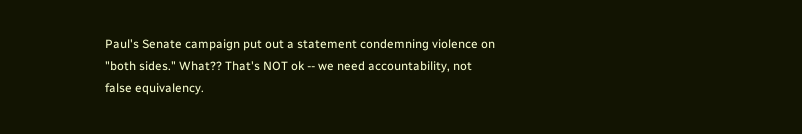Paul's Senate campaign put out a statement condemning violence on "both sides." What?? That's NOT ok -- we need accountability, not false equivalency.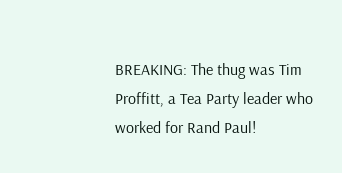BREAKING: The thug was Tim Proffitt, a Tea Party leader who worked for Rand Paul!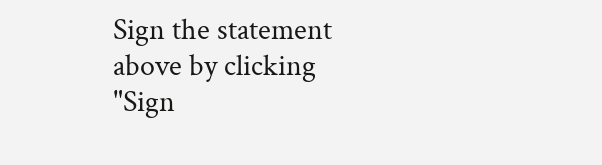Sign the statement above by clicking "Sign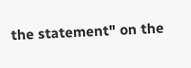the statement" on the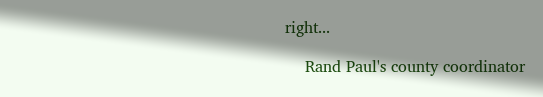right...

    Rand Paul's county coordinator